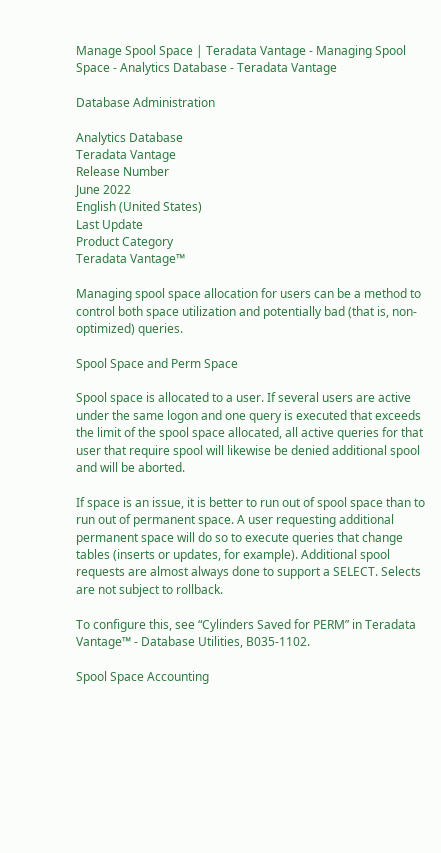Manage Spool Space | Teradata Vantage - Managing Spool Space - Analytics Database - Teradata Vantage

Database Administration

Analytics Database
Teradata Vantage
Release Number
June 2022
English (United States)
Last Update
Product Category
Teradata Vantage™

Managing spool space allocation for users can be a method to control both space utilization and potentially bad (that is, non-optimized) queries.

Spool Space and Perm Space

Spool space is allocated to a user. If several users are active under the same logon and one query is executed that exceeds the limit of the spool space allocated, all active queries for that user that require spool will likewise be denied additional spool and will be aborted.

If space is an issue, it is better to run out of spool space than to run out of permanent space. A user requesting additional permanent space will do so to execute queries that change tables (inserts or updates, for example). Additional spool requests are almost always done to support a SELECT. Selects are not subject to rollback.

To configure this, see “Cylinders Saved for PERM” in Teradata Vantage™ - Database Utilities, B035-1102.

Spool Space Accounting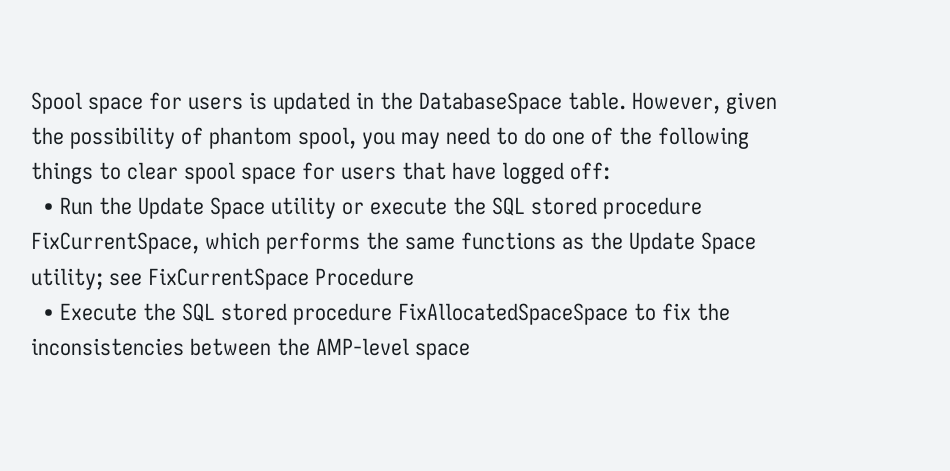Spool space for users is updated in the DatabaseSpace table. However, given the possibility of phantom spool, you may need to do one of the following things to clear spool space for users that have logged off:
  • Run the Update Space utility or execute the SQL stored procedure FixCurrentSpace, which performs the same functions as the Update Space utility; see FixCurrentSpace Procedure
  • Execute the SQL stored procedure FixAllocatedSpaceSpace to fix the inconsistencies between the AMP-level space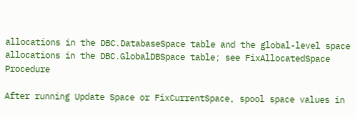allocations in the DBC.DatabaseSpace table and the global-level space allocations in the DBC.GlobalDBSpace table; see FixAllocatedSpace Procedure

After running Update Space or FixCurrentSpace, spool space values in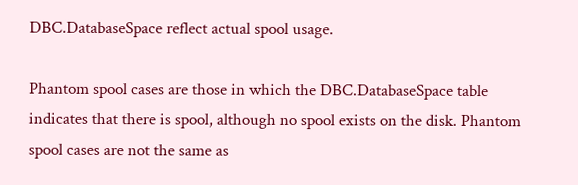DBC.DatabaseSpace reflect actual spool usage.

Phantom spool cases are those in which the DBC.DatabaseSpace table indicates that there is spool, although no spool exists on the disk. Phantom spool cases are not the same as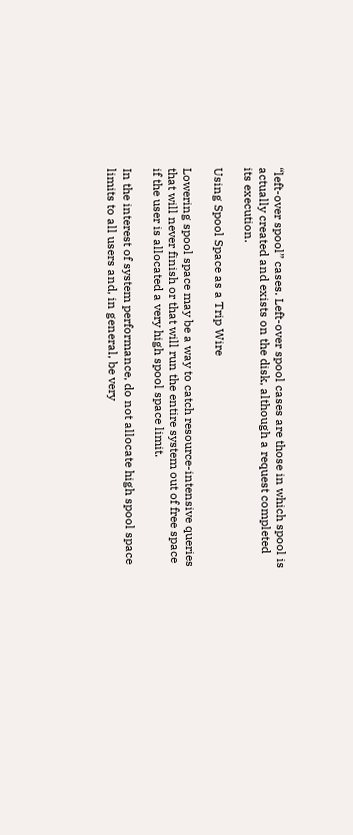“left-over spool” cases. Left-over spool cases are those in which spool is actually created and exists on the disk, although a request completed its execution.

Using Spool Space as a Trip Wire

Lowering spool space may be a way to catch resource-intensive queries that will never finish or that will run the entire system out of free space if the user is allocated a very high spool space limit.

In the interest of system performance, do not allocate high spool space limits to all users and, in general, be very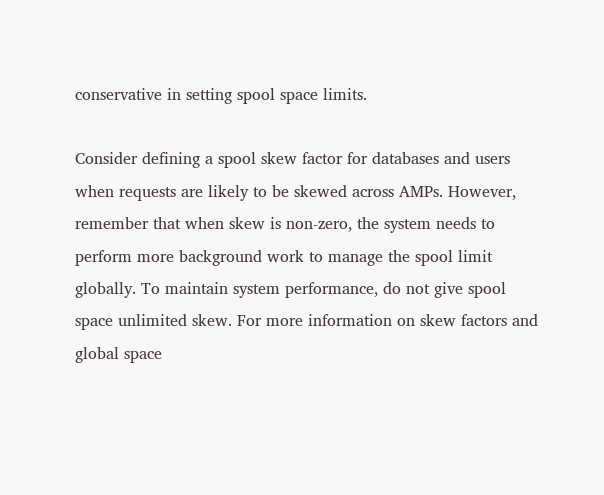conservative in setting spool space limits.

Consider defining a spool skew factor for databases and users when requests are likely to be skewed across AMPs. However, remember that when skew is non-zero, the system needs to perform more background work to manage the spool limit globally. To maintain system performance, do not give spool space unlimited skew. For more information on skew factors and global space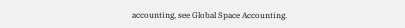accounting, see Global Space Accounting.